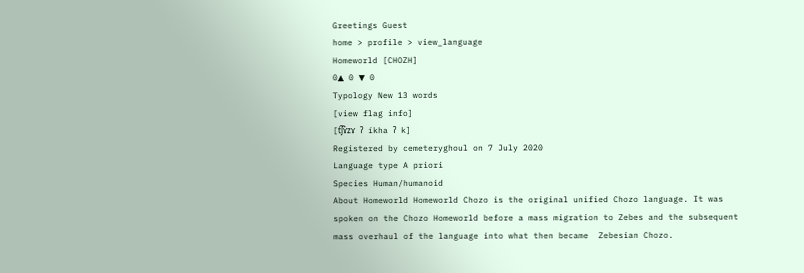Greetings Guest
home > profile > view_language
Homeworld [CHOZH]
0▲ 0 ▼ 0
Typology New 13 words
[view flag info]
[t͡ʃɤ̀zɤ ʔ íkha ʔ k]
Registered by cemeteryghoul on 7 July 2020
Language type A priori
Species Human/humanoid
About Homeworld Homeworld Chozo is the original unified Chozo language. It was spoken on the Chozo Homeworld before a mass migration to Zebes and the subsequent mass overhaul of the language into what then became  Zebesian Chozo.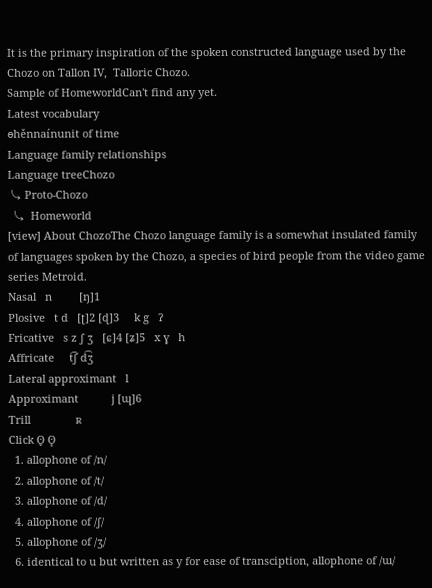It is the primary inspiration of the spoken constructed language used by the Chozo on Tallon IV,  Talloric Chozo.
Sample of HomeworldCan't find any yet.
Latest vocabulary
өhěnnaínunit of time
Language family relationships
Language treeChozo
 ⤷ Proto-Chozo
  ⤷  Homeworld
[view] About ChozoThe Chozo language family is a somewhat insulated family of languages spoken by the Chozo, a species of bird people from the video game series Metroid.
Nasal   n         [ŋ]1
Plosive   t d   [ʈ]2 [ɖ]3     k g   ʔ
Fricative   s z ʃ ʒ   [ɕ]4 [ʑ]5   x ɣ   h
Affricate     t͡ʃ d͡ʒ
Lateral approximant   l
Approximant           j [ɰ]6
Trill               ʀ
Click ʘ̬ ʘ̥
  1. allophone of /n/
  2. allophone of /t/
  3. allophone of /d/
  4. allophone of /ʃ/
  5. allophone of /ʒ/
  6. identical to u but written as y for ease of transciption, allophone of /ɯ/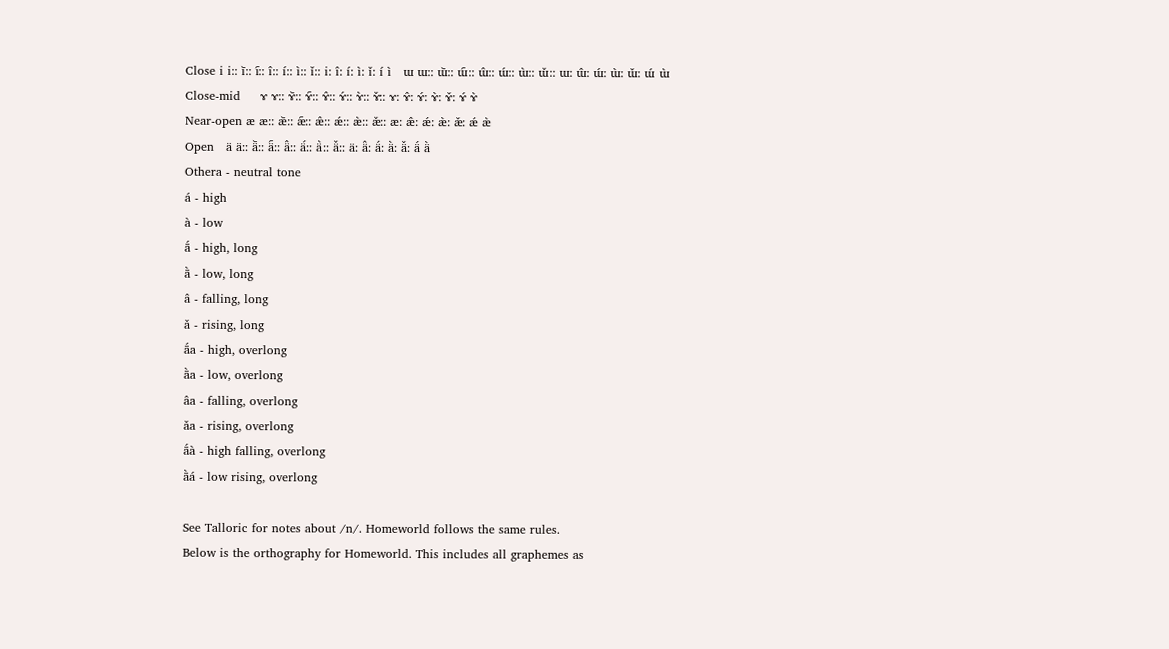Close i i:: i᷅:: i᷇:: î:: í:: ì:: ǐ:: i: î: í: ì: ǐ: í ì   ɯ ɯ:: ɯ᷅:: ɯ᷇:: ɯ̂:: ɯ́:: ɯ̀:: ɯ̌:: ɯ: ɯ̂: ɯ́: ɯ̀: ɯ̌: ɯ́ ɯ̀
Close-mid     ɤ ɤ:: ɤ᷅:: ɤ᷇:: ɤ̂:: ɤ́:: ɤ̀:: ɤ̌:: ɤ: ɤ̂: ɤ́: ɤ̀: ɤ̌: ɤ́ ɤ̀
Near-open æ æ:: æ᷅:: æ᷇:: æ̂:: ǽ:: æ̀:: æ̌:: æ: æ̂: ǽ: æ̀: æ̌: ǽ æ̀
Open   ä ä:: ä᷅:: ä᷇:: ä̂:: ä́:: ä̀:: ä̌:: ä: ä̂: ä́: ä̀: ä̌: ä́ ä̀
Othera - neutral tone
á - high
à - low
ā́ - high, long
ā̀ - low, long
â - falling, long
ǎ - rising, long
ā́a - high, overlong
ā̀a - low, overlong
âa - falling, overlong
ǎa - rising, overlong
ā́à - high falling, overlong
ā̀á - low rising, overlong

See Talloric for notes about /n/. Homeworld follows the same rules.
Below is the orthography for Homeworld. This includes all graphemes as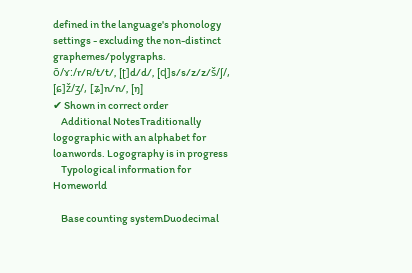defined in the language's phonology settings - excluding the non-distinct graphemes/polygraphs.
ō/ɤ:/r/ʀ/t/t/, [ʈ]d/d/, [ɖ]s/s/z/z/š/ʃ/, [ɕ]ž/ʒ/, [ʑ]n/n/, [ŋ]
✔ Shown in correct order
    Additional NotesTraditionally logographic with an alphabet for loanwords. Logography is in progress
    Typological information for Homeworld

    Base counting systemDuodecimal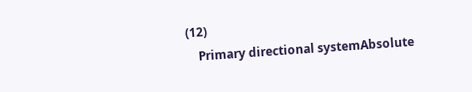(12)
    Primary directional systemAbsolute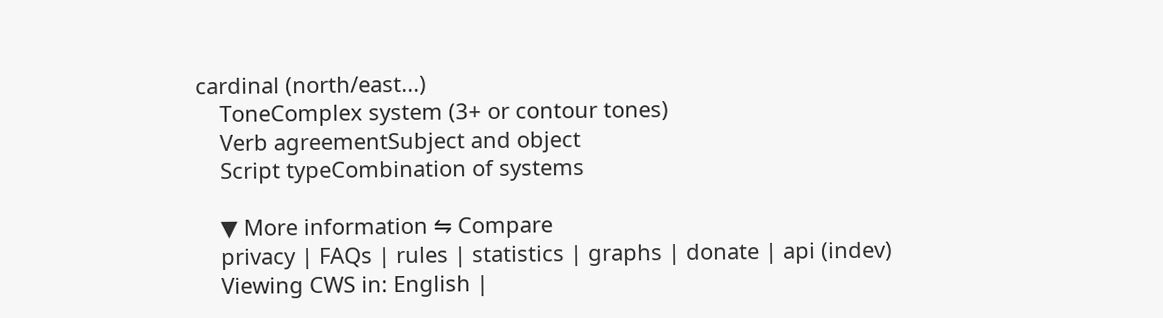cardinal (north/east...)
    ToneComplex system (3+ or contour tones)
    Verb agreementSubject and object
    Script typeCombination of systems

    ▼ More information ⇋ Compare
    privacy | FAQs | rules | statistics | graphs | donate | api (indev)
    Viewing CWS in: English |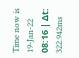Time now is 19-Jan-22 08:16 | Δt: 322.942ms